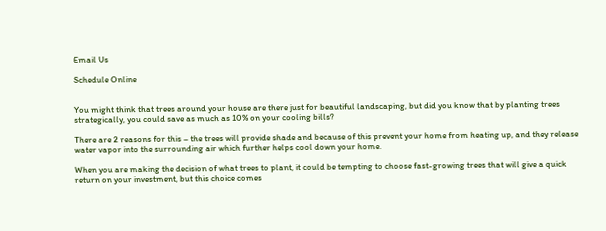Email Us

Schedule Online


You might think that trees around your house are there just for beautiful landscaping, but did you know that by planting trees strategically, you could save as much as 10% on your cooling bills?

There are 2 reasons for this – the trees will provide shade and because of this prevent your home from heating up, and they release water vapor into the surrounding air which further helps cool down your home.

When you are making the decision of what trees to plant, it could be tempting to choose fast-growing trees that will give a quick return on your investment, but this choice comes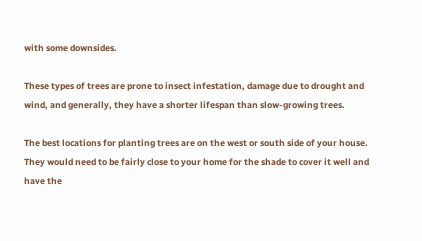with some downsides.

These types of trees are prone to insect infestation, damage due to drought and wind, and generally, they have a shorter lifespan than slow-growing trees.

The best locations for planting trees are on the west or south side of your house. They would need to be fairly close to your home for the shade to cover it well and have the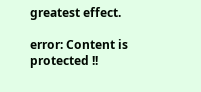greatest effect.

error: Content is protected !!